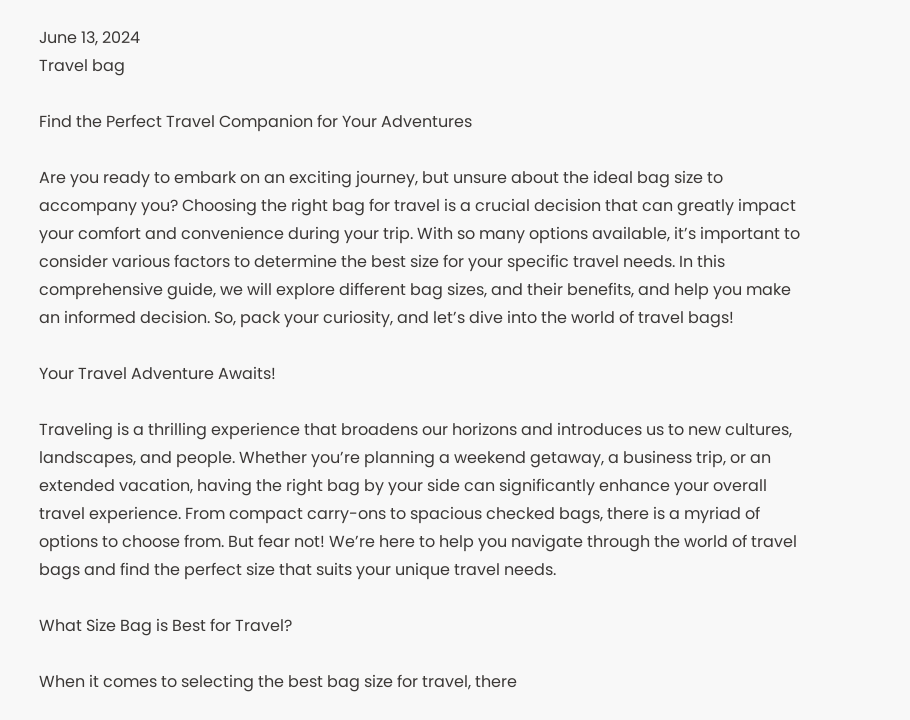June 13, 2024
Travel bag

Find the Perfect Travel Companion for Your Adventures

Are you ready to embark on an exciting journey, but unsure about the ideal bag size to accompany you? Choosing the right bag for travel is a crucial decision that can greatly impact your comfort and convenience during your trip. With so many options available, it’s important to consider various factors to determine the best size for your specific travel needs. In this comprehensive guide, we will explore different bag sizes, and their benefits, and help you make an informed decision. So, pack your curiosity, and let’s dive into the world of travel bags!

Your Travel Adventure Awaits!

Traveling is a thrilling experience that broadens our horizons and introduces us to new cultures, landscapes, and people. Whether you’re planning a weekend getaway, a business trip, or an extended vacation, having the right bag by your side can significantly enhance your overall travel experience. From compact carry-ons to spacious checked bags, there is a myriad of options to choose from. But fear not! We’re here to help you navigate through the world of travel bags and find the perfect size that suits your unique travel needs.

What Size Bag is Best for Travel?

When it comes to selecting the best bag size for travel, there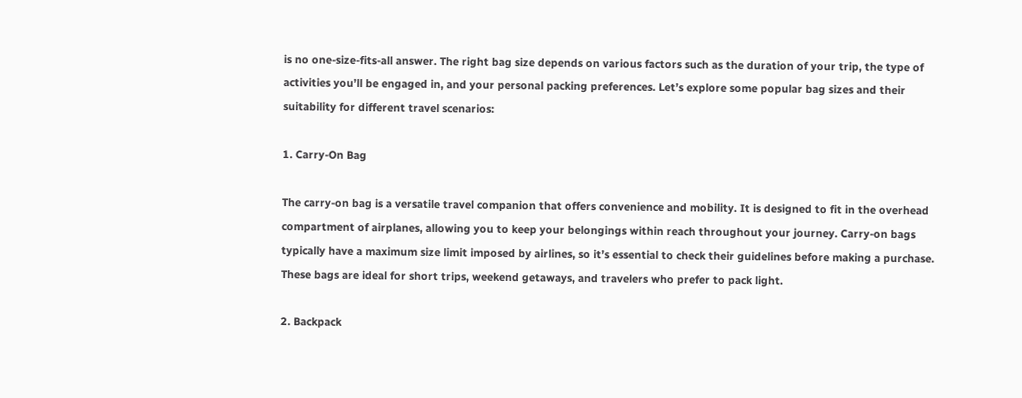is no one-size-fits-all answer. The right bag size depends on various factors such as the duration of your trip, the type of activities you’ll be engaged in, and your personal packing preferences. Let’s explore some popular bag sizes and their suitability for different travel scenarios:

1. Carry-On Bag

The carry-on bag is a versatile travel companion that offers convenience and mobility. It is designed to fit in the overhead compartment of airplanes, allowing you to keep your belongings within reach throughout your journey. Carry-on bags typically have a maximum size limit imposed by airlines, so it’s essential to check their guidelines before making a purchase. These bags are ideal for short trips, weekend getaways, and travelers who prefer to pack light.

2. Backpack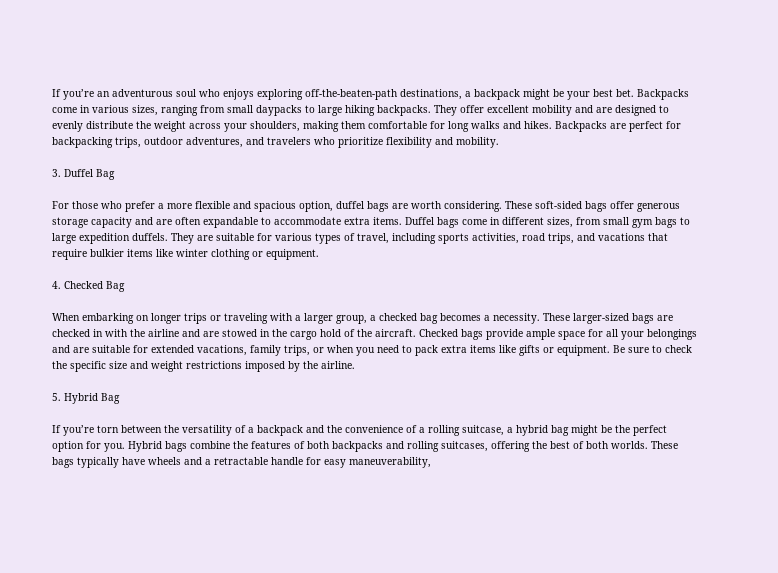If you’re an adventurous soul who enjoys exploring off-the-beaten-path destinations, a backpack might be your best bet. Backpacks come in various sizes, ranging from small daypacks to large hiking backpacks. They offer excellent mobility and are designed to evenly distribute the weight across your shoulders, making them comfortable for long walks and hikes. Backpacks are perfect for backpacking trips, outdoor adventures, and travelers who prioritize flexibility and mobility.

3. Duffel Bag

For those who prefer a more flexible and spacious option, duffel bags are worth considering. These soft-sided bags offer generous storage capacity and are often expandable to accommodate extra items. Duffel bags come in different sizes, from small gym bags to large expedition duffels. They are suitable for various types of travel, including sports activities, road trips, and vacations that require bulkier items like winter clothing or equipment.

4. Checked Bag

When embarking on longer trips or traveling with a larger group, a checked bag becomes a necessity. These larger-sized bags are checked in with the airline and are stowed in the cargo hold of the aircraft. Checked bags provide ample space for all your belongings and are suitable for extended vacations, family trips, or when you need to pack extra items like gifts or equipment. Be sure to check the specific size and weight restrictions imposed by the airline.

5. Hybrid Bag

If you’re torn between the versatility of a backpack and the convenience of a rolling suitcase, a hybrid bag might be the perfect option for you. Hybrid bags combine the features of both backpacks and rolling suitcases, offering the best of both worlds. These bags typically have wheels and a retractable handle for easy maneuverability,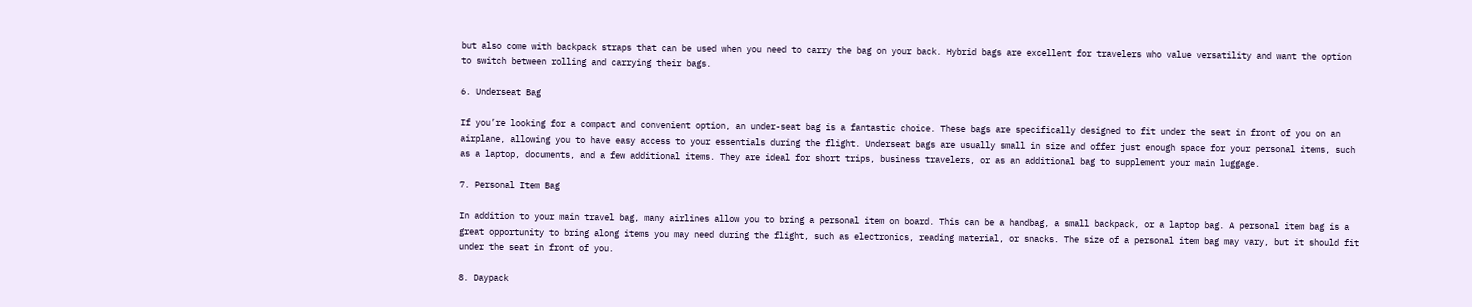but also come with backpack straps that can be used when you need to carry the bag on your back. Hybrid bags are excellent for travelers who value versatility and want the option to switch between rolling and carrying their bags.

6. Underseat Bag

If you’re looking for a compact and convenient option, an under-seat bag is a fantastic choice. These bags are specifically designed to fit under the seat in front of you on an airplane, allowing you to have easy access to your essentials during the flight. Underseat bags are usually small in size and offer just enough space for your personal items, such as a laptop, documents, and a few additional items. They are ideal for short trips, business travelers, or as an additional bag to supplement your main luggage.

7. Personal Item Bag

In addition to your main travel bag, many airlines allow you to bring a personal item on board. This can be a handbag, a small backpack, or a laptop bag. A personal item bag is a great opportunity to bring along items you may need during the flight, such as electronics, reading material, or snacks. The size of a personal item bag may vary, but it should fit under the seat in front of you.

8. Daypack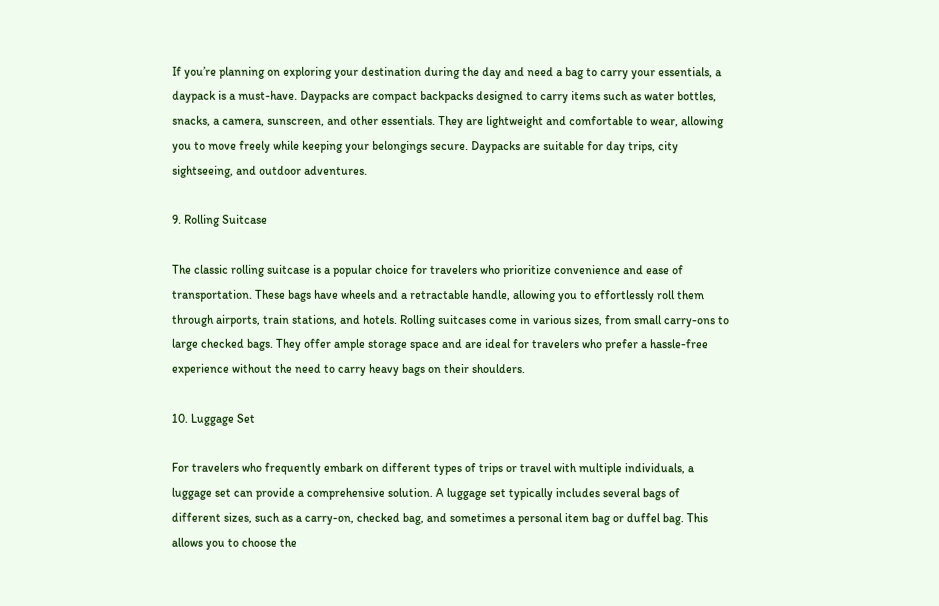If you’re planning on exploring your destination during the day and need a bag to carry your essentials, a daypack is a must-have. Daypacks are compact backpacks designed to carry items such as water bottles, snacks, a camera, sunscreen, and other essentials. They are lightweight and comfortable to wear, allowing you to move freely while keeping your belongings secure. Daypacks are suitable for day trips, city sightseeing, and outdoor adventures.

9. Rolling Suitcase

The classic rolling suitcase is a popular choice for travelers who prioritize convenience and ease of transportation. These bags have wheels and a retractable handle, allowing you to effortlessly roll them through airports, train stations, and hotels. Rolling suitcases come in various sizes, from small carry-ons to large checked bags. They offer ample storage space and are ideal for travelers who prefer a hassle-free experience without the need to carry heavy bags on their shoulders.

10. Luggage Set

For travelers who frequently embark on different types of trips or travel with multiple individuals, a luggage set can provide a comprehensive solution. A luggage set typically includes several bags of different sizes, such as a carry-on, checked bag, and sometimes a personal item bag or duffel bag. This allows you to choose the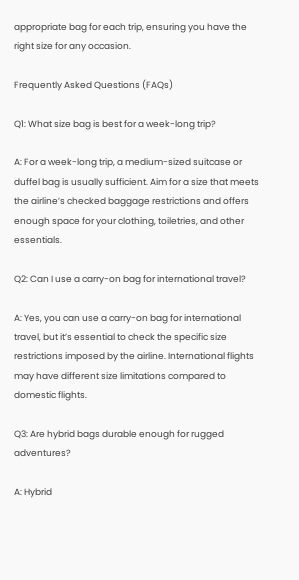appropriate bag for each trip, ensuring you have the right size for any occasion.

Frequently Asked Questions (FAQs)

Q1: What size bag is best for a week-long trip?

A: For a week-long trip, a medium-sized suitcase or duffel bag is usually sufficient. Aim for a size that meets the airline’s checked baggage restrictions and offers enough space for your clothing, toiletries, and other essentials.

Q2: Can I use a carry-on bag for international travel?

A: Yes, you can use a carry-on bag for international travel, but it’s essential to check the specific size restrictions imposed by the airline. International flights may have different size limitations compared to domestic flights.

Q3: Are hybrid bags durable enough for rugged adventures?

A: Hybrid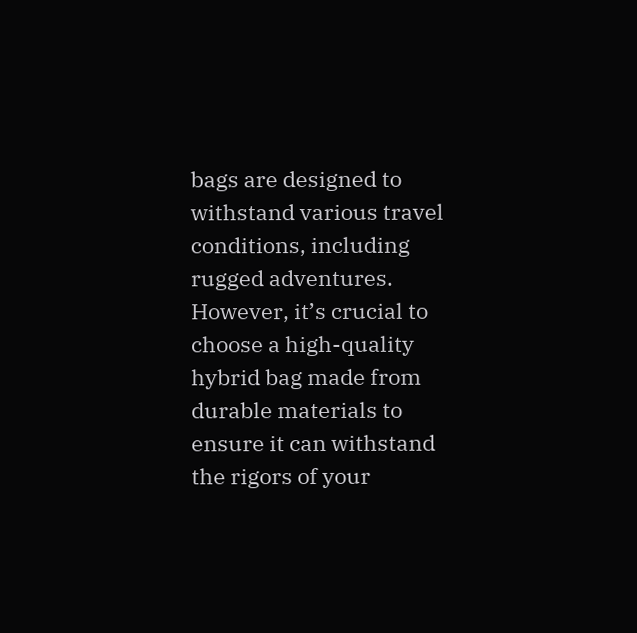bags are designed to withstand various travel conditions, including rugged adventures. However, it’s crucial to choose a high-quality hybrid bag made from durable materials to ensure it can withstand the rigors of your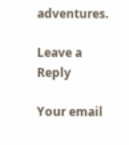adventures.

Leave a Reply

Your email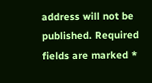address will not be published. Required fields are marked *